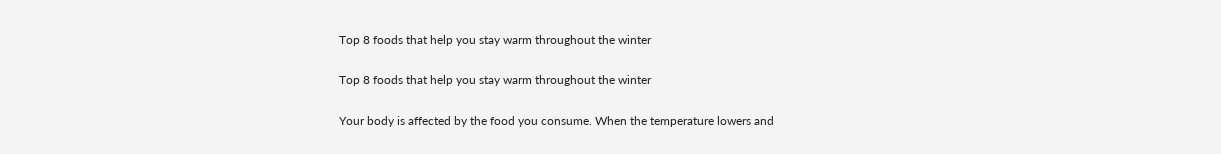Top 8 foods that help you stay warm throughout the winter

Top 8 foods that help you stay warm throughout the winter

Your body is affected by the food you consume. When the temperature lowers and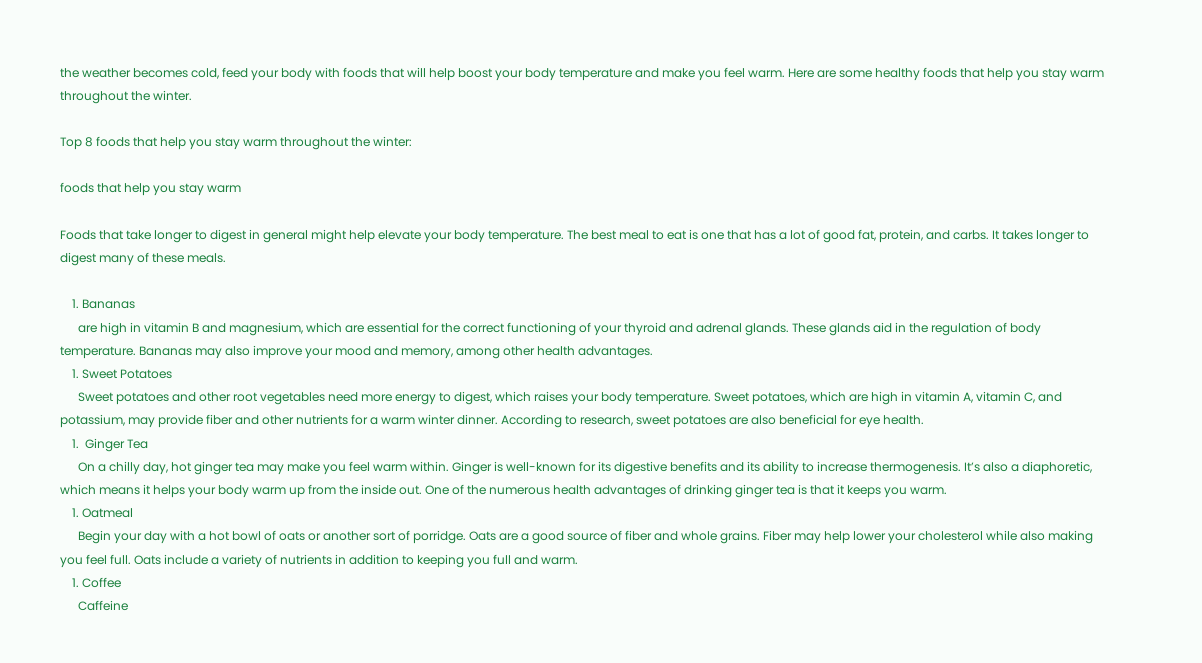the weather becomes cold, feed your body with foods that will help boost your body temperature and make you feel warm. Here are some healthy foods that help you stay warm throughout the winter.

Top 8 foods that help you stay warm throughout the winter:

foods that help you stay warm

Foods that take longer to digest in general might help elevate your body temperature. The best meal to eat is one that has a lot of good fat, protein, and carbs. It takes longer to digest many of these meals.

    1. Bananas
      are high in vitamin B and magnesium, which are essential for the correct functioning of your thyroid and adrenal glands. These glands aid in the regulation of body temperature. Bananas may also improve your mood and memory, among other health advantages.
    1. Sweet Potatoes
      Sweet potatoes and other root vegetables need more energy to digest, which raises your body temperature. Sweet potatoes, which are high in vitamin A, vitamin C, and potassium, may provide fiber and other nutrients for a warm winter dinner. According to research, sweet potatoes are also beneficial for eye health.
    1.  Ginger Tea
      On a chilly day, hot ginger tea may make you feel warm within. Ginger is well-known for its digestive benefits and its ability to increase thermogenesis. It’s also a diaphoretic, which means it helps your body warm up from the inside out. One of the numerous health advantages of drinking ginger tea is that it keeps you warm.
    1. Oatmeal
      Begin your day with a hot bowl of oats or another sort of porridge. Oats are a good source of fiber and whole grains. Fiber may help lower your cholesterol while also making you feel full. Oats include a variety of nutrients in addition to keeping you full and warm.
    1. Coffee
      Caffeine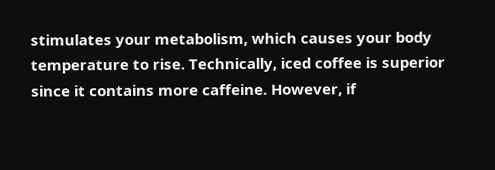stimulates your metabolism, which causes your body temperature to rise. Technically, iced coffee is superior since it contains more caffeine. However, if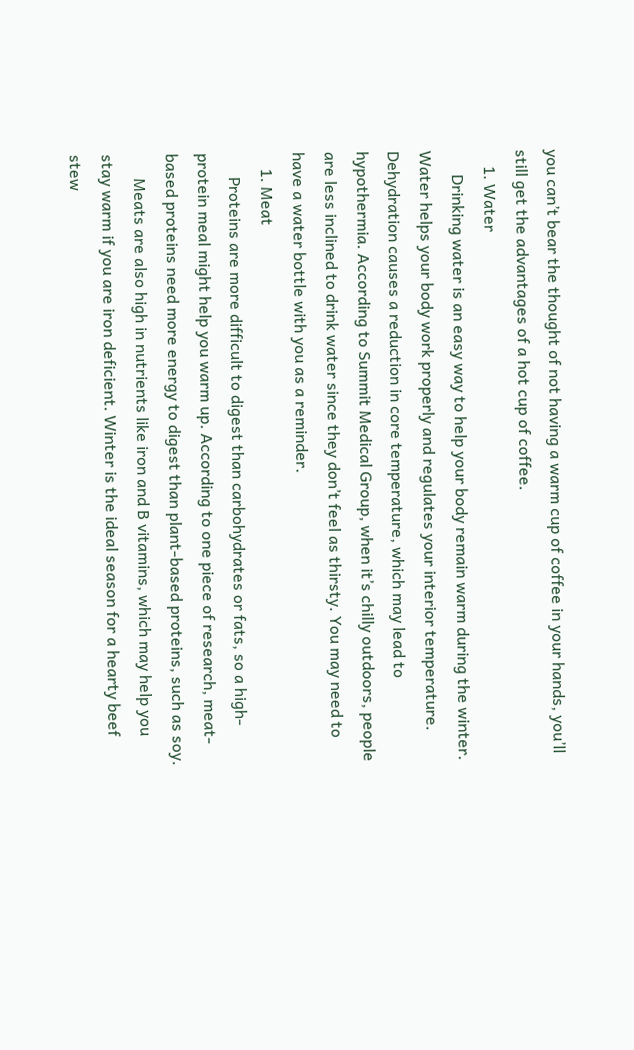you can’t bear the thought of not having a warm cup of coffee in your hands, you’ll still get the advantages of a hot cup of coffee.
    1. Water
      Drinking water is an easy way to help your body remain warm during the winter. Water helps your body work properly and regulates your interior temperature. Dehydration causes a reduction in core temperature, which may lead to hypothermia. According to Summit Medical Group, when it’s chilly outdoors, people are less inclined to drink water since they don’t feel as thirsty. You may need to have a water bottle with you as a reminder.
    1. Meat
      Proteins are more difficult to digest than carbohydrates or fats, so a high-protein meal might help you warm up. According to one piece of research, meat-based proteins need more energy to digest than plant-based proteins, such as soy.
      Meats are also high in nutrients like iron and B vitamins, which may help you stay warm if you are iron deficient. Winter is the ideal season for a hearty beef stew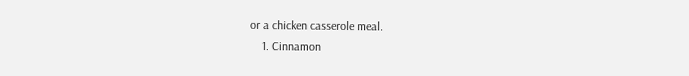or a chicken casserole meal.
    1. Cinnamon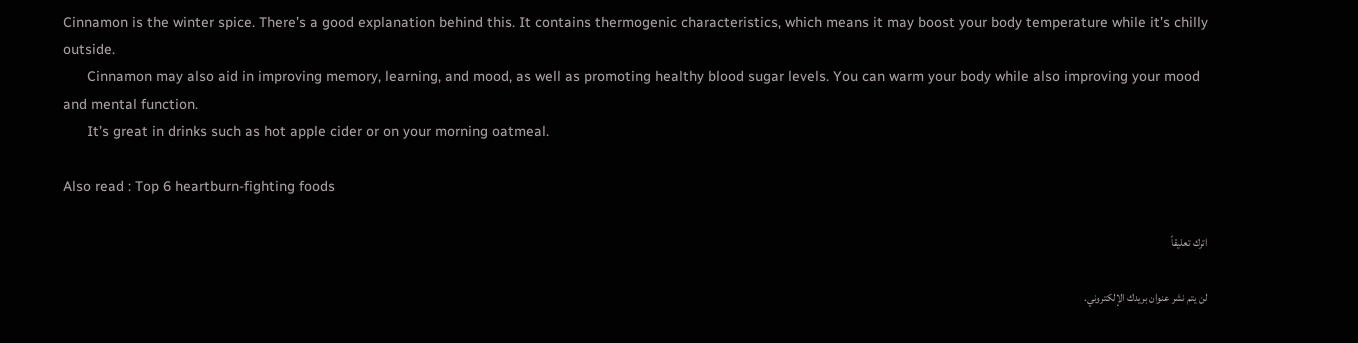Cinnamon is the winter spice. There’s a good explanation behind this. It contains thermogenic characteristics, which means it may boost your body temperature while it’s chilly outside.
      Cinnamon may also aid in improving memory, learning, and mood, as well as promoting healthy blood sugar levels. You can warm your body while also improving your mood and mental function.
      It’s great in drinks such as hot apple cider or on your morning oatmeal.

Also read : Top 6 heartburn-fighting foods

اترك تعليقاً

لن يتم نشر عنوان بريدك الإلكتروني.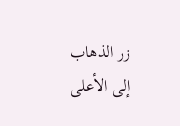زر الذهاب إلى الأعلى